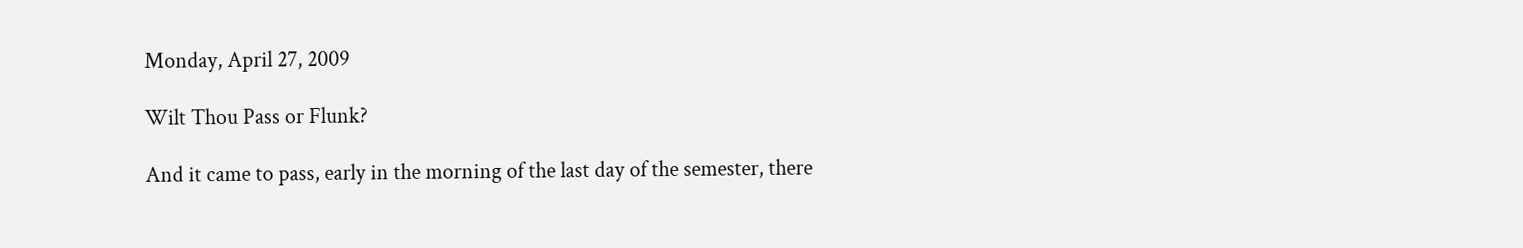Monday, April 27, 2009

Wilt Thou Pass or Flunk?

And it came to pass, early in the morning of the last day of the semester, there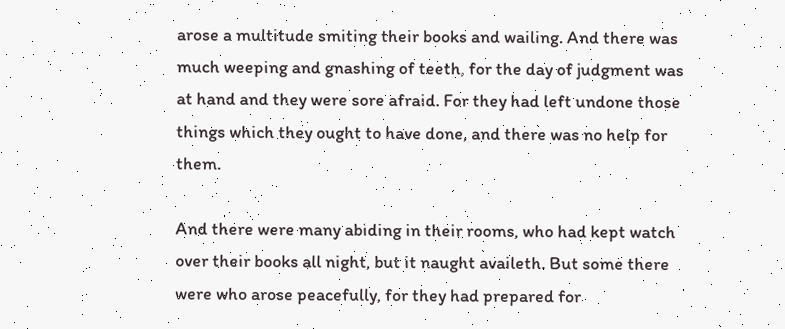arose a multitude smiting their books and wailing. And there was much weeping and gnashing of teeth, for the day of judgment was at hand and they were sore afraid. For they had left undone those things which they ought to have done, and there was no help for them.

And there were many abiding in their rooms, who had kept watch over their books all night, but it naught availeth. But some there were who arose peacefully, for they had prepared for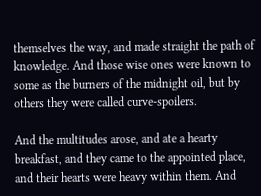themselves the way, and made straight the path of knowledge. And those wise ones were known to some as the burners of the midnight oil, but by others they were called curve-spoilers.

And the multitudes arose, and ate a hearty breakfast, and they came to the appointed place, and their hearts were heavy within them. And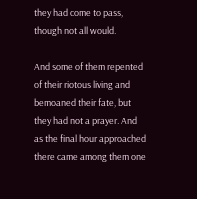they had come to pass, though not all would.

And some of them repented of their riotous living and bemoaned their fate, but they had not a prayer. And as the final hour approached there came among them one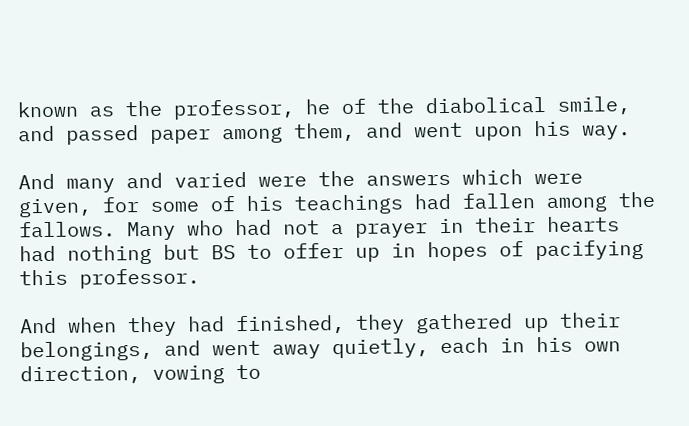known as the professor, he of the diabolical smile, and passed paper among them, and went upon his way.

And many and varied were the answers which were given, for some of his teachings had fallen among the fallows. Many who had not a prayer in their hearts had nothing but BS to offer up in hopes of pacifying this professor.

And when they had finished, they gathered up their belongings, and went away quietly, each in his own direction, vowing to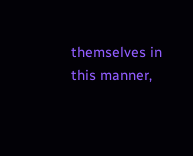themselves in this manner,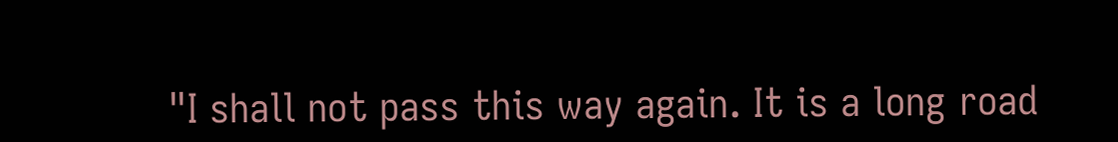"I shall not pass this way again. It is a long road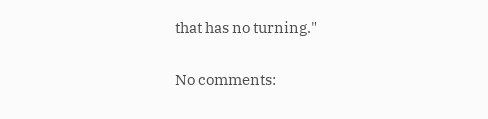that has no turning."

No comments: